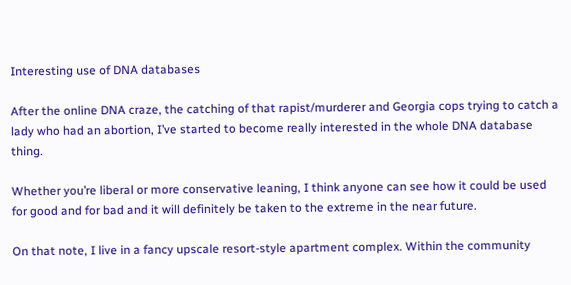Interesting use of DNA databases

After the online DNA craze, the catching of that rapist/murderer and Georgia cops trying to catch a lady who had an abortion, I’ve started to become really interested in the whole DNA database thing.

Whether you’re liberal or more conservative leaning, I think anyone can see how it could be used for good and for bad and it will definitely be taken to the extreme in the near future.

On that note, I live in a fancy upscale resort-style apartment complex. Within the community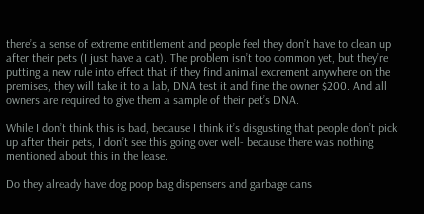there’s a sense of extreme entitlement and people feel they don’t have to clean up after their pets (I just have a cat). The problem isn’t too common yet, but they’re putting a new rule into effect that if they find animal excrement anywhere on the premises, they will take it to a lab, DNA test it and fine the owner $200. And all owners are required to give them a sample of their pet’s DNA.

While I don’t think this is bad, because I think it’s disgusting that people don’t pick up after their pets, I don’t see this going over well- because there was nothing mentioned about this in the lease.

Do they already have dog poop bag dispensers and garbage cans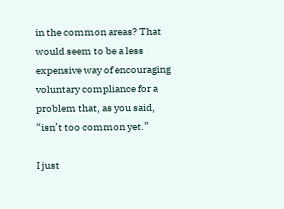in the common areas? That would seem to be a less expensive way of encouraging voluntary compliance for a problem that, as you said, “isn’t too common yet.”

I just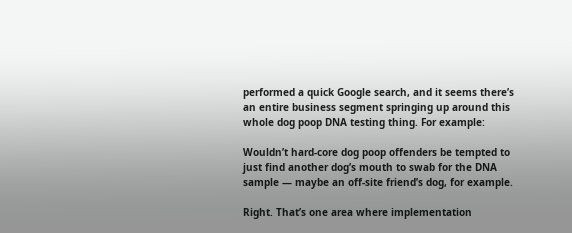performed a quick Google search, and it seems there’s an entire business segment springing up around this whole dog poop DNA testing thing. For example:

Wouldn’t hard-core dog poop offenders be tempted to just find another dog’s mouth to swab for the DNA sample — maybe an off-site friend’s dog, for example.

Right. That’s one area where implementation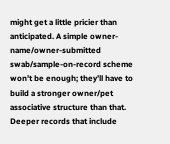might get a little pricier than anticipated. A simple owner-name/owner-submitted swab/sample-on-record scheme won’t be enough; they’ll have to build a stronger owner/pet associative structure than that. Deeper records that include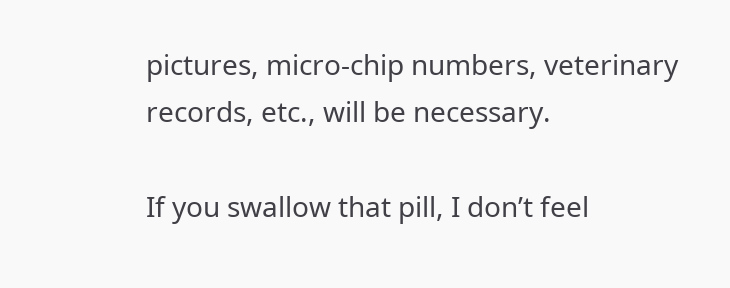pictures, micro-chip numbers, veterinary records, etc., will be necessary.

If you swallow that pill, I don’t feel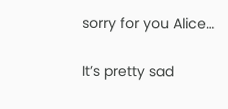sorry for you Alice…

It’s pretty sad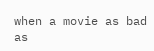when a movie as bad as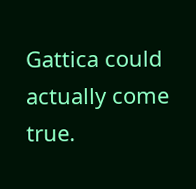Gattica could actually come true.